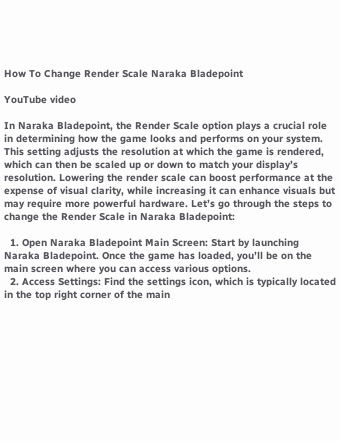How To Change Render Scale Naraka Bladepoint

YouTube video

In Naraka Bladepoint, the Render Scale option plays a crucial role in determining how the game looks and performs on your system. This setting adjusts the resolution at which the game is rendered, which can then be scaled up or down to match your display’s resolution. Lowering the render scale can boost performance at the expense of visual clarity, while increasing it can enhance visuals but may require more powerful hardware. Let’s go through the steps to change the Render Scale in Naraka Bladepoint:

  1. Open Naraka Bladepoint Main Screen: Start by launching Naraka Bladepoint. Once the game has loaded, you’ll be on the main screen where you can access various options.
  2. Access Settings: Find the settings icon, which is typically located in the top right corner of the main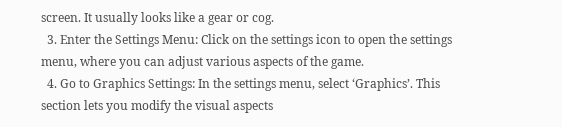screen. It usually looks like a gear or cog.
  3. Enter the Settings Menu: Click on the settings icon to open the settings menu, where you can adjust various aspects of the game.
  4. Go to Graphics Settings: In the settings menu, select ‘Graphics’. This section lets you modify the visual aspects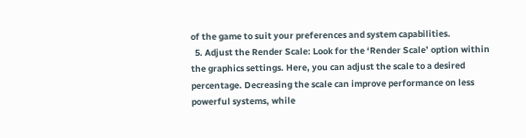of the game to suit your preferences and system capabilities.
  5. Adjust the Render Scale: Look for the ‘Render Scale’ option within the graphics settings. Here, you can adjust the scale to a desired percentage. Decreasing the scale can improve performance on less powerful systems, while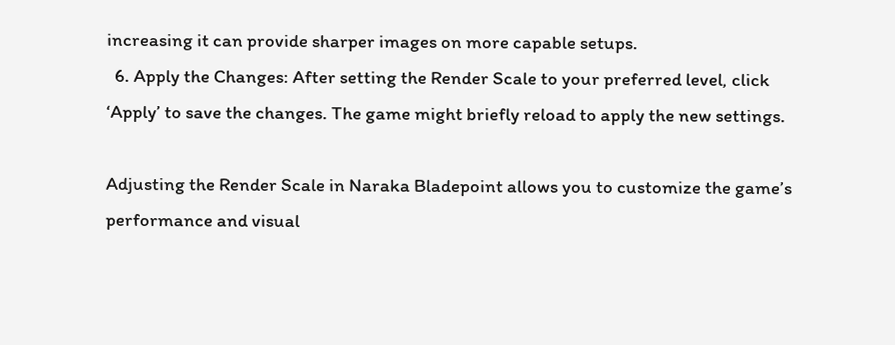increasing it can provide sharper images on more capable setups.
  6. Apply the Changes: After setting the Render Scale to your preferred level, click ‘Apply’ to save the changes. The game might briefly reload to apply the new settings.

Adjusting the Render Scale in Naraka Bladepoint allows you to customize the game’s performance and visual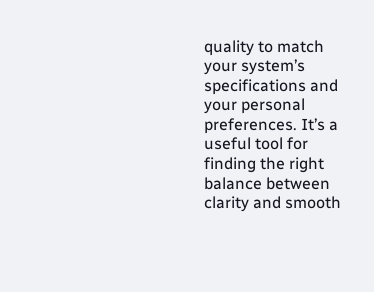quality to match your system’s specifications and your personal preferences. It’s a useful tool for finding the right balance between clarity and smooth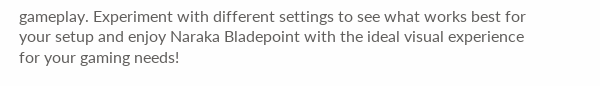gameplay. Experiment with different settings to see what works best for your setup and enjoy Naraka Bladepoint with the ideal visual experience for your gaming needs!